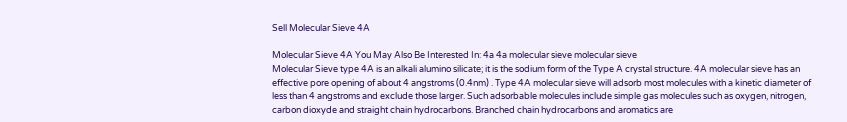Sell Molecular Sieve 4A

Molecular Sieve 4A You May Also Be Interested In: 4a 4a molecular sieve molecular sieve
Molecular Sieve type 4A is an alkali alumino silicate; it is the sodium form of the Type A crystal structure. 4A molecular sieve has an effective pore opening of about 4 angstroms (0.4nm) . Type 4A molecular sieve will adsorb most molecules with a kinetic diameter of less than 4 angstroms and exclude those larger. Such adsorbable molecules include simple gas molecules such as oxygen, nitrogen, carbon dioxyde and straight chain hydrocarbons. Branched chain hydrocarbons and aromatics are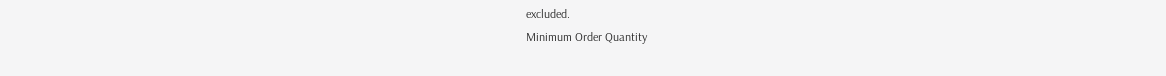excluded.
Minimum Order Quantity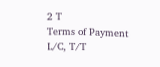2 T
Terms of Payment
L/C, T/T